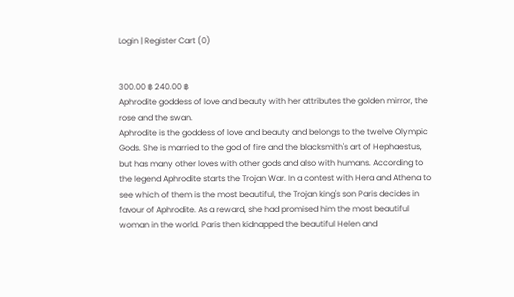Login | Register Cart (0)


300.00 ฿ 240.00 ฿
Aphrodite goddess of love and beauty with her attributes the golden mirror, the rose and the swan.
Aphrodite is the goddess of love and beauty and belongs to the twelve Olympic Gods. She is married to the god of fire and the blacksmith's art of Hephaestus, but has many other loves with other gods and also with humans. According to the legend Aphrodite starts the Trojan War. In a contest with Hera and Athena to see which of them is the most beautiful, the Trojan king's son Paris decides in favour of Aphrodite. As a reward, she had promised him the most beautiful woman in the world. Paris then kidnapped the beautiful Helen and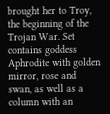brought her to Troy, the beginning of the Trojan War. Set contains goddess Aphrodite with golden mirror, rose and swan, as well as a column with an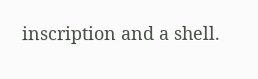inscription and a shell.